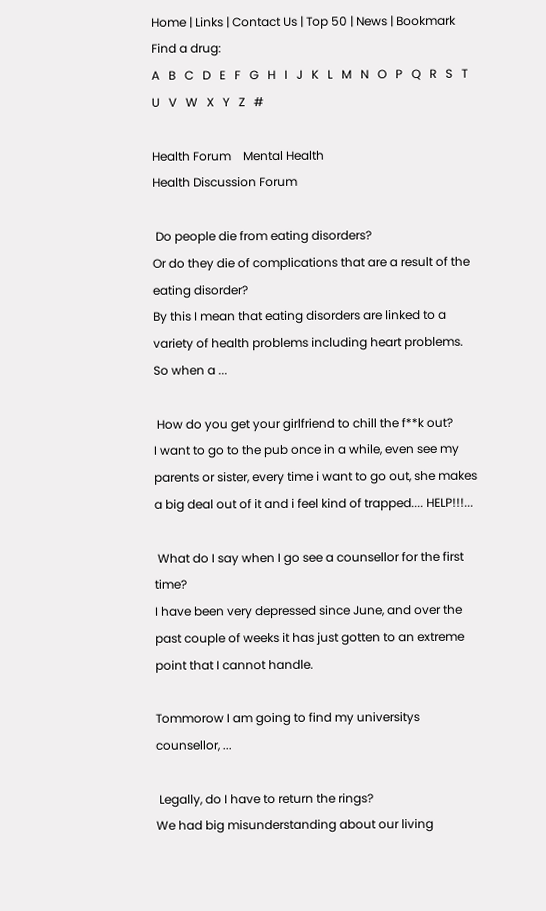Home | Links | Contact Us | Top 50 | News | Bookmark
Find a drug:
A   B   C   D   E   F   G   H   I   J   K   L   M   N   O   P   Q   R   S   T   U   V   W   X   Y   Z   #

Health Forum    Mental Health
Health Discussion Forum

 Do people die from eating disorders?
Or do they die of complications that are a result of the eating disorder?
By this I mean that eating disorders are linked to a variety of health problems including heart problems.
So when a ...

 How do you get your girlfriend to chill the f**k out?
I want to go to the pub once in a while, even see my parents or sister, every time i want to go out, she makes a big deal out of it and i feel kind of trapped.... HELP!!!...

 What do I say when I go see a counsellor for the first time?
I have been very depressed since June, and over the past couple of weeks it has just gotten to an extreme point that I cannot handle.

Tommorow I am going to find my universitys counsellor, ...

 Legally, do I have to return the rings?
We had big misunderstanding about our living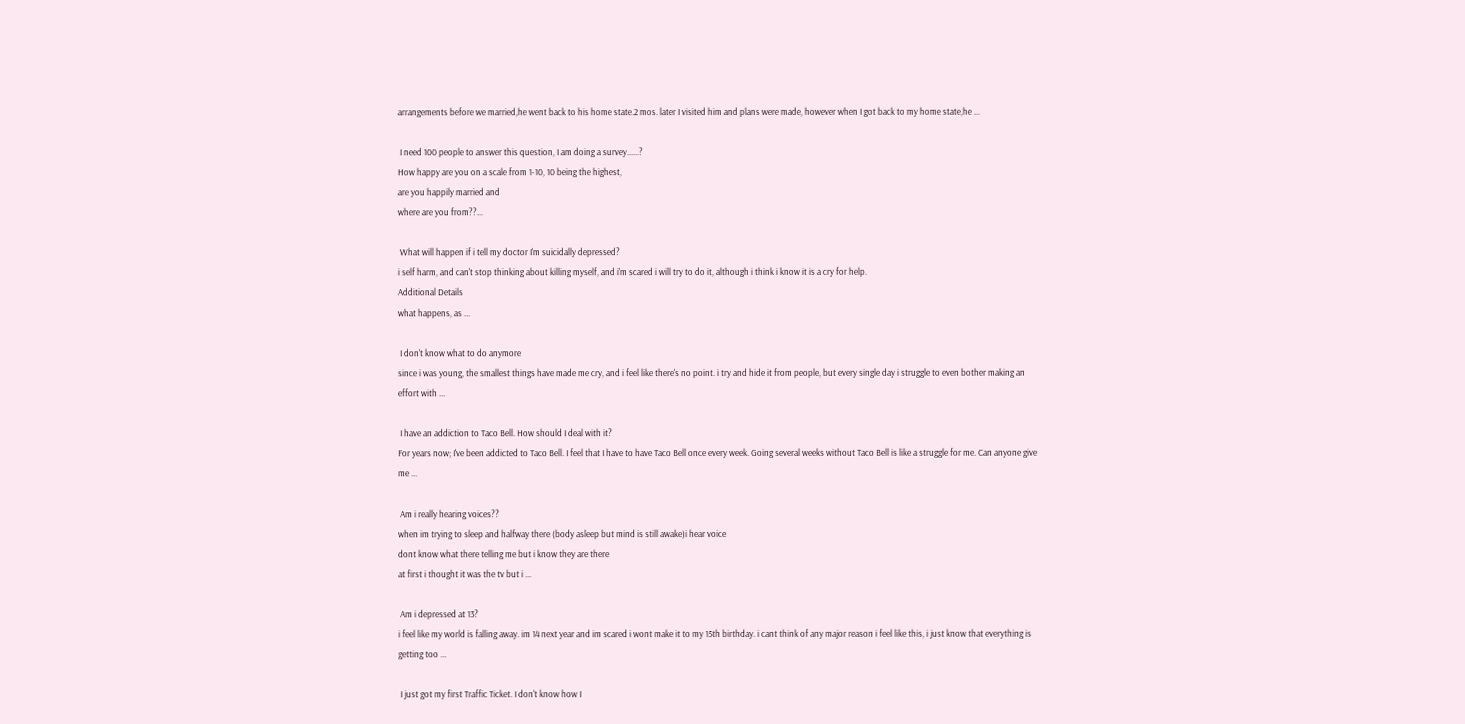arrangements before we married,he went back to his home state.2 mos. later I visited him and plans were made, however when I got back to my home state,he ...

 I need 100 people to answer this question, I am doing a survey......?
How happy are you on a scale from 1-10, 10 being the highest,
are you happily married and
where are you from??...

 What will happen if i tell my doctor I'm suicidally depressed?
i self harm, and can't stop thinking about killing myself, and i'm scared i will try to do it, although i think i know it is a cry for help.
Additional Details
what happens, as ...

 I don't know what to do anymore
since i was young, the smallest things have made me cry, and i feel like there's no point. i try and hide it from people, but every single day i struggle to even bother making an effort with ...

 I have an addiction to Taco Bell. How should I deal with it?
For years now; I've been addicted to Taco Bell. I feel that I have to have Taco Bell once every week. Going several weeks without Taco Bell is like a struggle for me. Can anyone give me ...

 Am i really hearing voices??
when im trying to sleep and halfway there (body asleep but mind is still awake)i hear voice
dont know what there telling me but i know they are there
at first i thought it was the tv but i ...

 Am i depressed at 13?
i feel like my world is falling away. im 14 next year and im scared i wont make it to my 15th birthday. i cant think of any major reason i feel like this, i just know that everything is getting too ...

 I just got my first Traffic Ticket. I don't know how I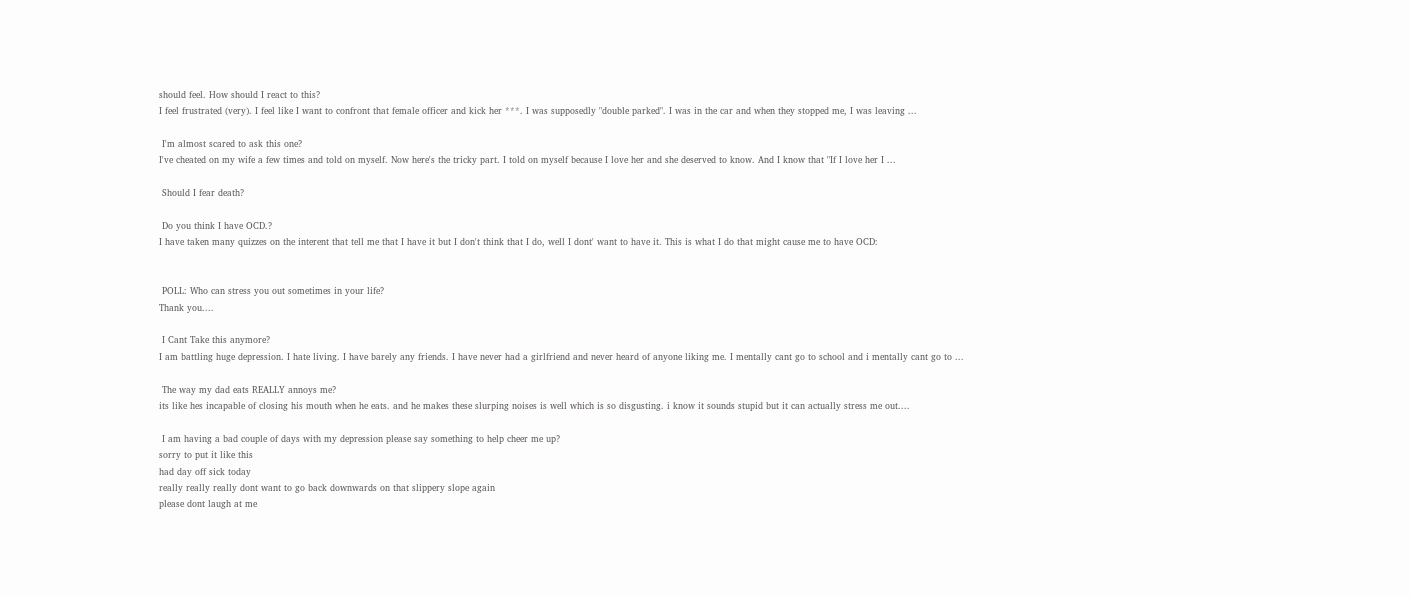should feel. How should I react to this?
I feel frustrated (very). I feel like I want to confront that female officer and kick her ***. I was supposedly "double parked". I was in the car and when they stopped me, I was leaving ...

 I'm almost scared to ask this one?
I've cheated on my wife a few times and told on myself. Now here's the tricky part. I told on myself because I love her and she deserved to know. And I know that "If I love her I ...

 Should I fear death?

 Do you think I have OCD.?
I have taken many quizzes on the interent that tell me that I have it but I don't think that I do, well I dont' want to have it. This is what I do that might cause me to have OCD:


 POLL: Who can stress you out sometimes in your life?
Thank you....

 I Cant Take this anymore?
I am battling huge depression. I hate living. I have barely any friends. I have never had a girlfriend and never heard of anyone liking me. I mentally cant go to school and i mentally cant go to ...

 The way my dad eats REALLY annoys me?
its like hes incapable of closing his mouth when he eats. and he makes these slurping noises is well which is so disgusting. i know it sounds stupid but it can actually stress me out....

 I am having a bad couple of days with my depression please say something to help cheer me up?
sorry to put it like this
had day off sick today
really really really dont want to go back downwards on that slippery slope again
please dont laugh at me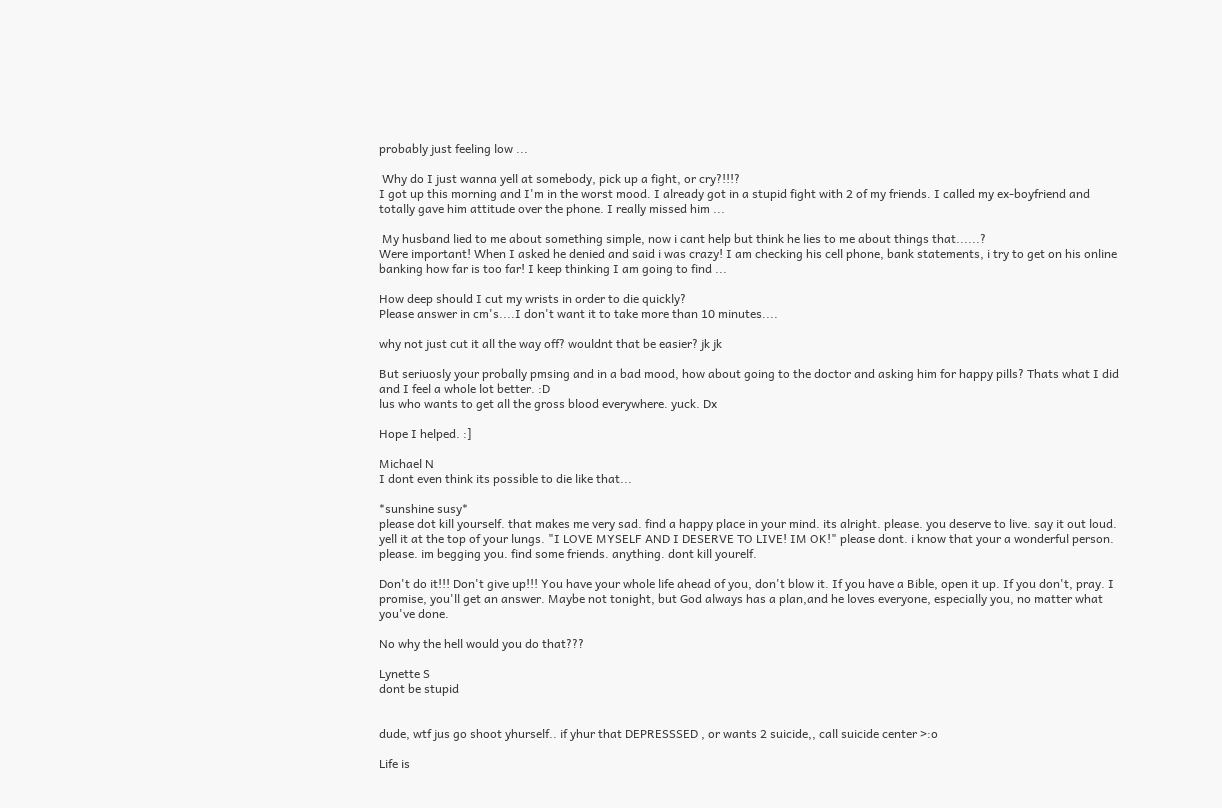probably just feeling low ...

 Why do I just wanna yell at somebody, pick up a fight, or cry?!!!?
I got up this morning and I'm in the worst mood. I already got in a stupid fight with 2 of my friends. I called my ex-boyfriend and totally gave him attitude over the phone. I really missed him ...

 My husband lied to me about something simple, now i cant help but think he lies to me about things that......?
Were important! When I asked he denied and said i was crazy! I am checking his cell phone, bank statements, i try to get on his online banking how far is too far! I keep thinking I am going to find ...

How deep should I cut my wrists in order to die quickly?
Please answer in cm's....I don't want it to take more than 10 minutes....

why not just cut it all the way off? wouldnt that be easier? jk jk

But seriuosly your probally pmsing and in a bad mood, how about going to the doctor and asking him for happy pills? Thats what I did and I feel a whole lot better. :D
lus who wants to get all the gross blood everywhere. yuck. Dx

Hope I helped. :]

Michael N
I dont even think its possible to die like that...

*sunshine susy*
please dot kill yourself. that makes me very sad. find a happy place in your mind. its alright. please. you deserve to live. say it out loud. yell it at the top of your lungs. "I LOVE MYSELF AND I DESERVE TO LIVE! IM OK!" please dont. i know that your a wonderful person. please. im begging you. find some friends. anything. dont kill yourelf.

Don't do it!!! Don't give up!!! You have your whole life ahead of you, don't blow it. If you have a Bible, open it up. If you don't, pray. I promise, you'll get an answer. Maybe not tonight, but God always has a plan,and he loves everyone, especially you, no matter what you've done.

No why the hell would you do that???

Lynette S
dont be stupid


dude, wtf jus go shoot yhurself.. if yhur that DEPRESSSED , or wants 2 suicide,, call suicide center >:o

Life is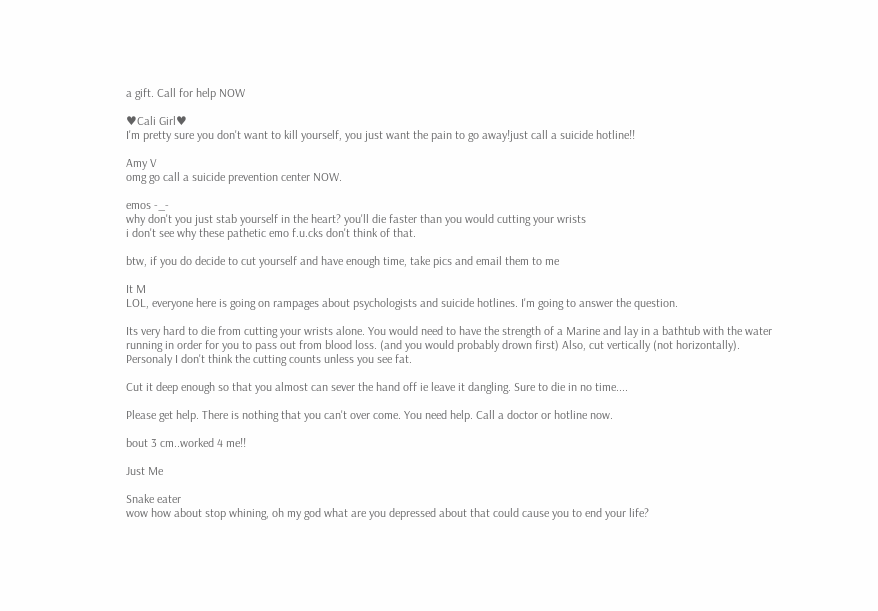a gift. Call for help NOW

♥Cali Girl♥
I'm pretty sure you don't want to kill yourself, you just want the pain to go away!just call a suicide hotline!!

Amy V
omg go call a suicide prevention center NOW.

emos -_-
why don't you just stab yourself in the heart? you'll die faster than you would cutting your wrists
i don't see why these pathetic emo f.u.cks don't think of that.

btw, if you do decide to cut yourself and have enough time, take pics and email them to me

It M
LOL, everyone here is going on rampages about psychologists and suicide hotlines. I'm going to answer the question.

Its very hard to die from cutting your wrists alone. You would need to have the strength of a Marine and lay in a bathtub with the water running in order for you to pass out from blood loss. (and you would probably drown first) Also, cut vertically (not horizontally). Personaly I don't think the cutting counts unless you see fat.

Cut it deep enough so that you almost can sever the hand off ie leave it dangling. Sure to die in no time....

Please get help. There is nothing that you can't over come. You need help. Call a doctor or hotline now.

bout 3 cm..worked 4 me!!

Just Me

Snake eater
wow how about stop whining, oh my god what are you depressed about that could cause you to end your life?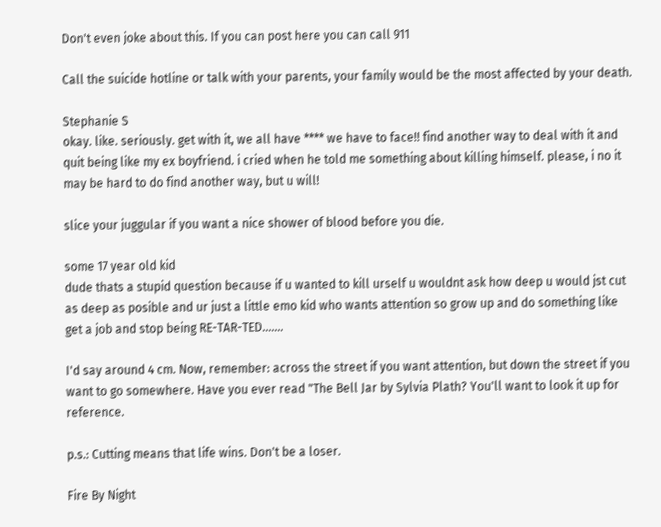Don't even joke about this. If you can post here you can call 911

Call the suicide hotline or talk with your parents, your family would be the most affected by your death.

Stephanie S
okay. like. seriously. get with it, we all have **** we have to face!! find another way to deal with it and quit being like my ex boyfriend. i cried when he told me something about killing himself. please, i no it may be hard to do find another way, but u will!

slice your juggular if you want a nice shower of blood before you die.

some 17 year old kid
dude thats a stupid question because if u wanted to kill urself u wouldnt ask how deep u would jst cut as deep as posible and ur just a little emo kid who wants attention so grow up and do something like get a job and stop being RE-TAR-TED.......

I'd say around 4 cm. Now, remember: across the street if you want attention, but down the street if you want to go somewhere. Have you ever read "The Bell Jar by Sylvia Plath? You'll want to look it up for reference.

p.s.: Cutting means that life wins. Don't be a loser.

Fire By Night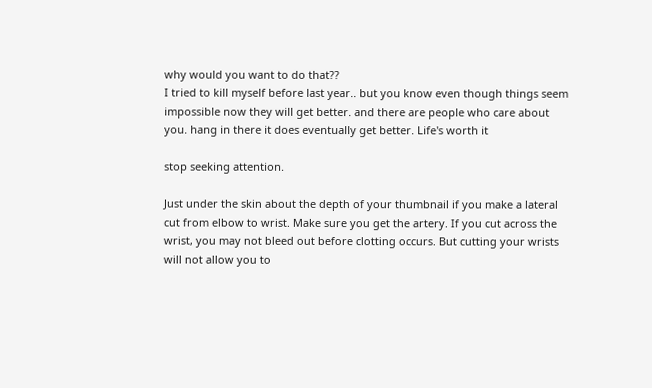why would you want to do that??
I tried to kill myself before last year.. but you know even though things seem impossible now they will get better. and there are people who care about you. hang in there it does eventually get better. Life's worth it

stop seeking attention.

Just under the skin about the depth of your thumbnail if you make a lateral cut from elbow to wrist. Make sure you get the artery. If you cut across the wrist, you may not bleed out before clotting occurs. But cutting your wrists will not allow you to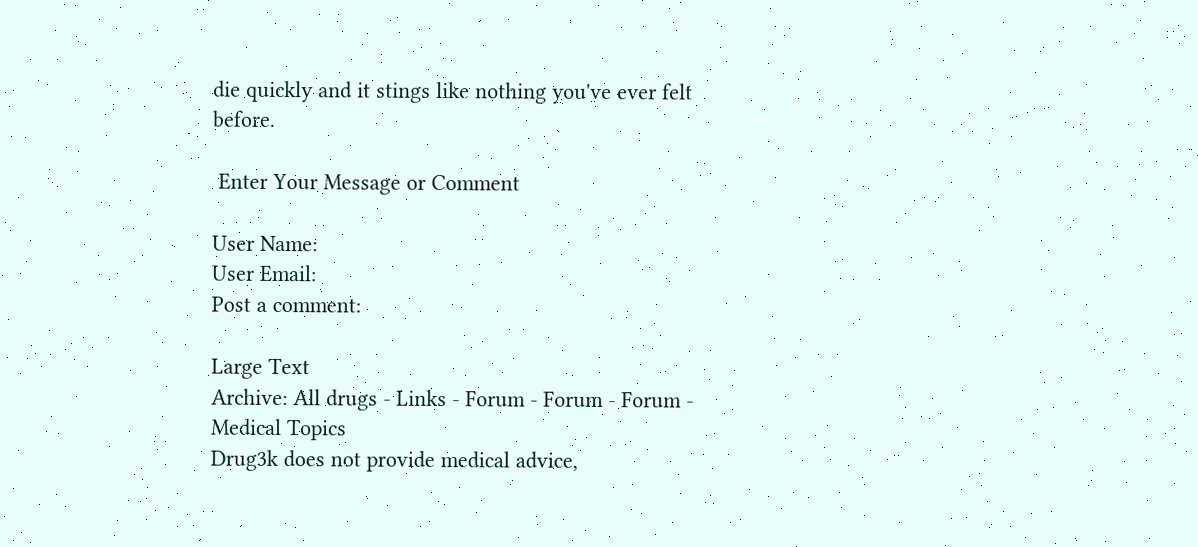die quickly and it stings like nothing you've ever felt before.

 Enter Your Message or Comment

User Name:
User Email:
Post a comment:

Large Text
Archive: All drugs - Links - Forum - Forum - Forum - Medical Topics
Drug3k does not provide medical advice,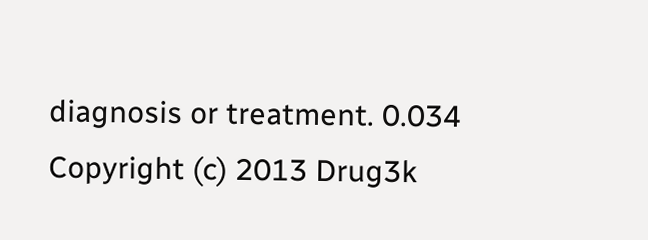diagnosis or treatment. 0.034
Copyright (c) 2013 Drug3k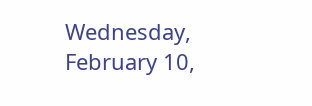Wednesday, February 10,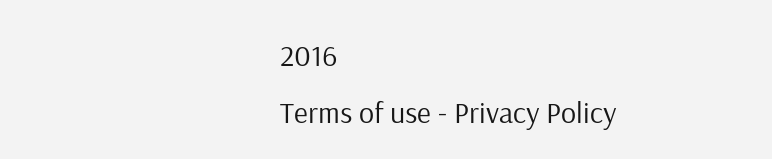2016
Terms of use - Privacy Policy